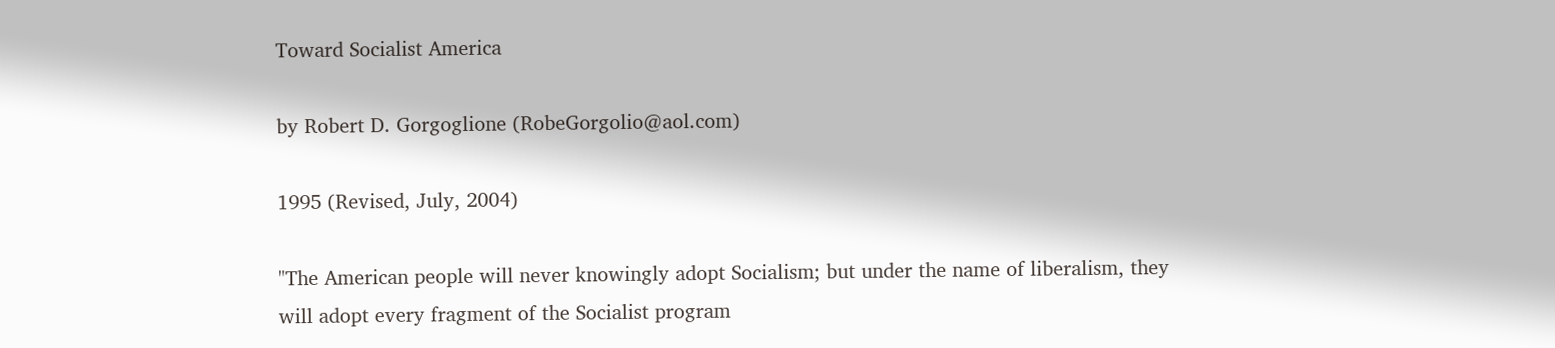Toward Socialist America

by Robert D. Gorgoglione (RobeGorgolio@aol.com)

1995 (Revised, July, 2004)

"The American people will never knowingly adopt Socialism; but under the name of liberalism, they will adopt every fragment of the Socialist program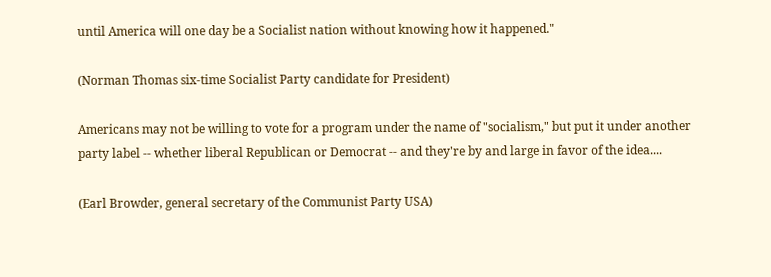until America will one day be a Socialist nation without knowing how it happened."

(Norman Thomas six-time Socialist Party candidate for President)

Americans may not be willing to vote for a program under the name of "socialism," but put it under another party label -- whether liberal Republican or Democrat -- and they're by and large in favor of the idea....

(Earl Browder, general secretary of the Communist Party USA)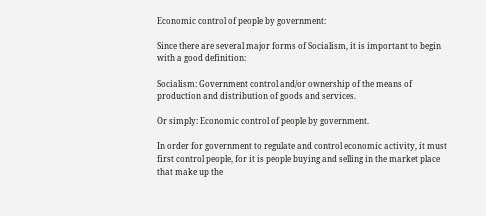Economic control of people by government:

Since there are several major forms of Socialism, it is important to begin with a good definition:

Socialism: Government control and/or ownership of the means of production and distribution of goods and services.

Or simply: Economic control of people by government.

In order for government to regulate and control economic activity, it must first control people, for it is people buying and selling in the market place that make up the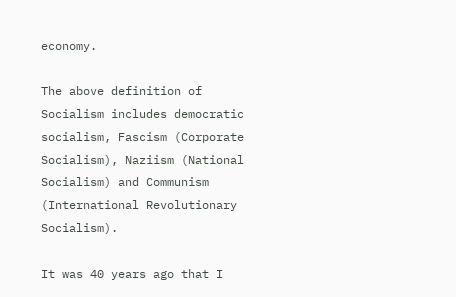economy.

The above definition of Socialism includes democratic socialism, Fascism (Corporate Socialism), Naziism (National Socialism) and Communism (International Revolutionary Socialism).

It was 40 years ago that I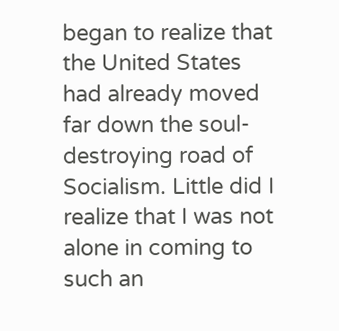began to realize that the United States had already moved far down the soul-destroying road of Socialism. Little did I realize that I was not alone in coming to such an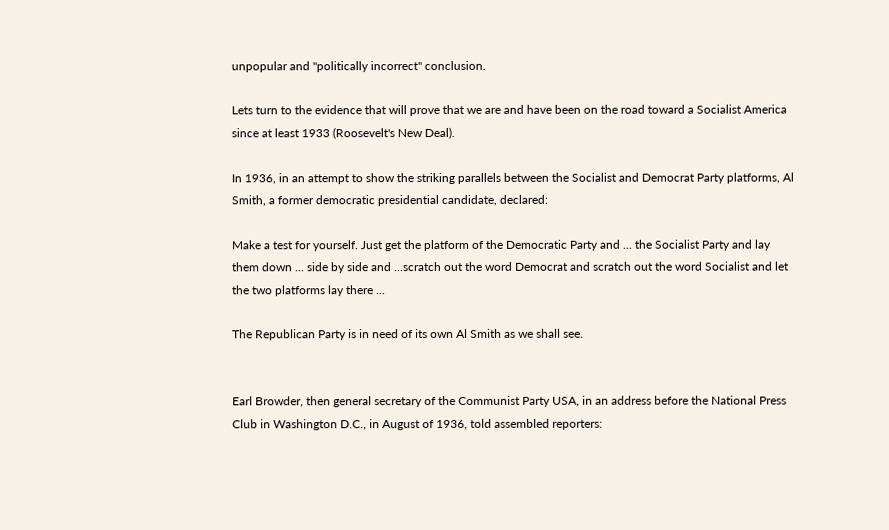unpopular and "politically incorrect" conclusion.

Lets turn to the evidence that will prove that we are and have been on the road toward a Socialist America since at least 1933 (Roosevelt's New Deal).

In 1936, in an attempt to show the striking parallels between the Socialist and Democrat Party platforms, Al Smith, a former democratic presidential candidate, declared:

Make a test for yourself. Just get the platform of the Democratic Party and ... the Socialist Party and lay them down ... side by side and ...scratch out the word Democrat and scratch out the word Socialist and let the two platforms lay there ...

The Republican Party is in need of its own Al Smith as we shall see.


Earl Browder, then general secretary of the Communist Party USA, in an address before the National Press Club in Washington D.C., in August of 1936, told assembled reporters: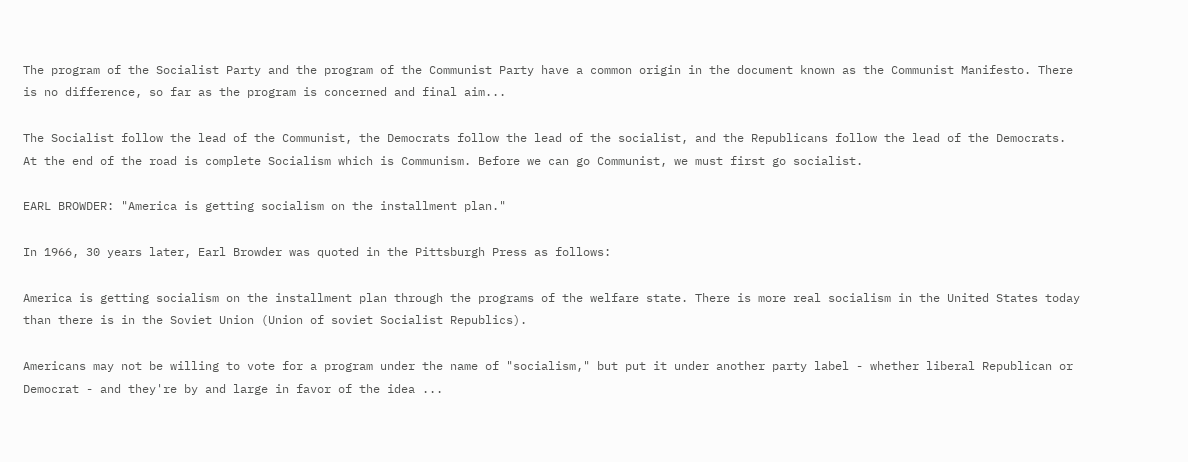The program of the Socialist Party and the program of the Communist Party have a common origin in the document known as the Communist Manifesto. There is no difference, so far as the program is concerned and final aim...

The Socialist follow the lead of the Communist, the Democrats follow the lead of the socialist, and the Republicans follow the lead of the Democrats. At the end of the road is complete Socialism which is Communism. Before we can go Communist, we must first go socialist.

EARL BROWDER: "America is getting socialism on the installment plan."

In 1966, 30 years later, Earl Browder was quoted in the Pittsburgh Press as follows:

America is getting socialism on the installment plan through the programs of the welfare state. There is more real socialism in the United States today than there is in the Soviet Union (Union of soviet Socialist Republics).

Americans may not be willing to vote for a program under the name of "socialism," but put it under another party label - whether liberal Republican or Democrat - and they're by and large in favor of the idea ...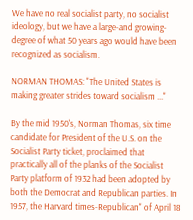We have no real socialist party, no socialist ideology, but we have a large-and growing-degree of what 50 years ago would have been recognized as socialism.

NORMAN THOMAS: "The United States is making greater strides toward socialism ..."

By the mid 1950's, Norman Thomas, six time candidate for President of the U.S. on the Socialist Party ticket, proclaimed that practically all of the planks of the Socialist Party platform of 1932 had been adopted by both the Democrat and Republican parties. In 1957, the Harvard times-Republican" of April 18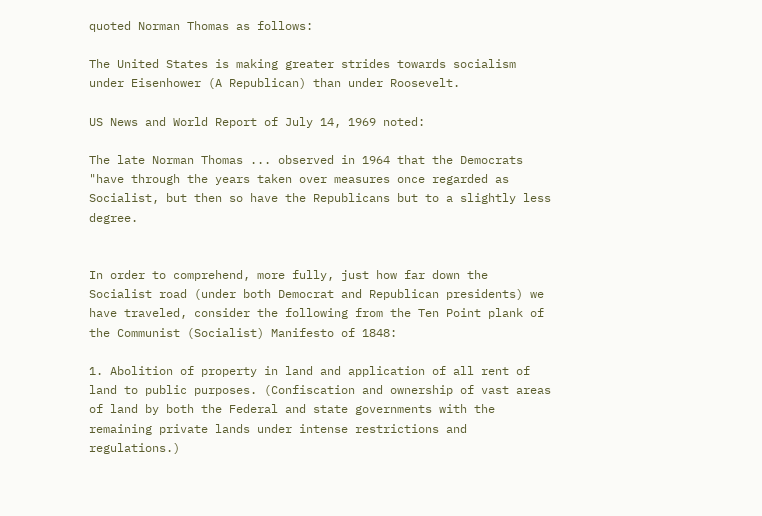quoted Norman Thomas as follows:

The United States is making greater strides towards socialism under Eisenhower (A Republican) than under Roosevelt.

US News and World Report of July 14, 1969 noted:

The late Norman Thomas ... observed in 1964 that the Democrats "have through the years taken over measures once regarded as Socialist, but then so have the Republicans but to a slightly less degree.


In order to comprehend, more fully, just how far down the Socialist road (under both Democrat and Republican presidents) we have traveled, consider the following from the Ten Point plank of the Communist (Socialist) Manifesto of 1848:

1. Abolition of property in land and application of all rent of land to public purposes. (Confiscation and ownership of vast areas of land by both the Federal and state governments with the remaining private lands under intense restrictions and regulations.)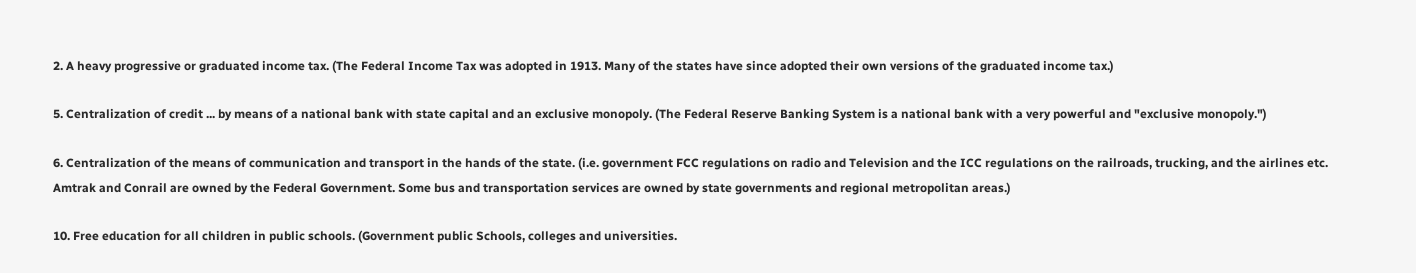2. A heavy progressive or graduated income tax. (The Federal Income Tax was adopted in 1913. Many of the states have since adopted their own versions of the graduated income tax.)

5. Centralization of credit ... by means of a national bank with state capital and an exclusive monopoly. (The Federal Reserve Banking System is a national bank with a very powerful and "exclusive monopoly.")

6. Centralization of the means of communication and transport in the hands of the state. (i.e. government FCC regulations on radio and Television and the ICC regulations on the railroads, trucking, and the airlines etc. Amtrak and Conrail are owned by the Federal Government. Some bus and transportation services are owned by state governments and regional metropolitan areas.)

10. Free education for all children in public schools. (Government public Schools, colleges and universities.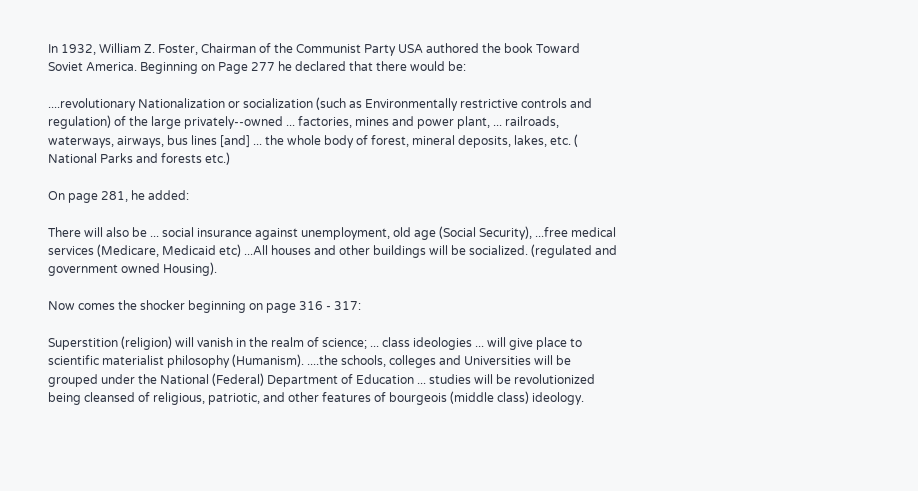In 1932, William Z. Foster, Chairman of the Communist Party USA authored the book Toward Soviet America. Beginning on Page 277 he declared that there would be:

....revolutionary Nationalization or socialization (such as Environmentally restrictive controls and regulation) of the large privately--owned ... factories, mines and power plant, ... railroads, waterways, airways, bus lines [and] ... the whole body of forest, mineral deposits, lakes, etc. ( National Parks and forests etc.)

On page 281, he added:

There will also be ... social insurance against unemployment, old age (Social Security), ...free medical services (Medicare, Medicaid etc) ...All houses and other buildings will be socialized. (regulated and government owned Housing).

Now comes the shocker beginning on page 316 - 317:

Superstition (religion) will vanish in the realm of science; ... class ideologies ... will give place to scientific materialist philosophy (Humanism). ....the schools, colleges and Universities will be grouped under the National (Federal) Department of Education ... studies will be revolutionized being cleansed of religious, patriotic, and other features of bourgeois (middle class) ideology.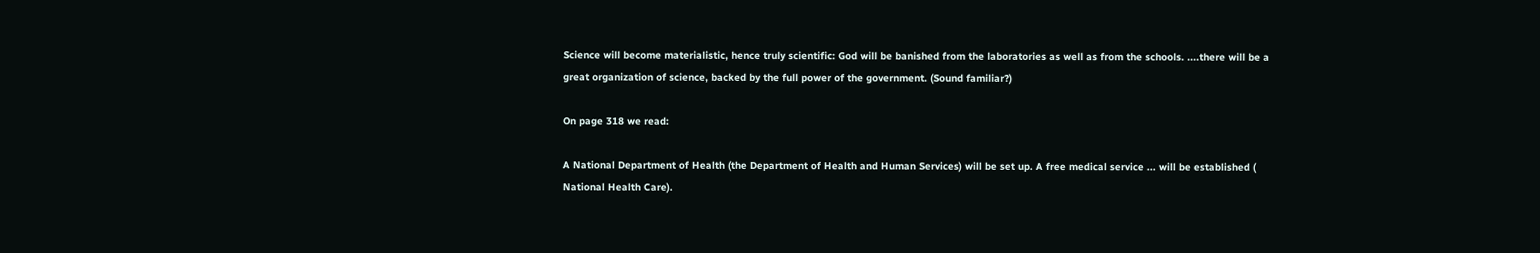Science will become materialistic, hence truly scientific: God will be banished from the laboratories as well as from the schools. ....there will be a great organization of science, backed by the full power of the government. (Sound familiar?)

On page 318 we read:

A National Department of Health (the Department of Health and Human Services) will be set up. A free medical service ... will be established ( National Health Care).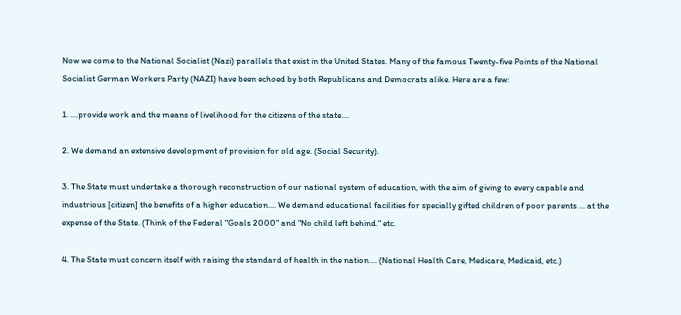Now we come to the National Socialist (Nazi) parallels that exist in the United States. Many of the famous Twenty-five Points of the National Socialist German Workers Party (NAZI) have been echoed by both Republicans and Democrats alike. Here are a few:

1. ....provide work and the means of livelihood for the citizens of the state....

2. We demand an extensive development of provision for old age. (Social Security).

3. The State must undertake a thorough reconstruction of our national system of education, with the aim of giving to every capable and industrious [citizen] the benefits of a higher education.... We demand educational facilities for specially gifted children of poor parents ... at the expense of the State. (Think of the Federal "Goals 2000" and "No child left behind." etc.

4. The State must concern itself with raising the standard of health in the nation.... (National Health Care, Medicare, Medicaid, etc.)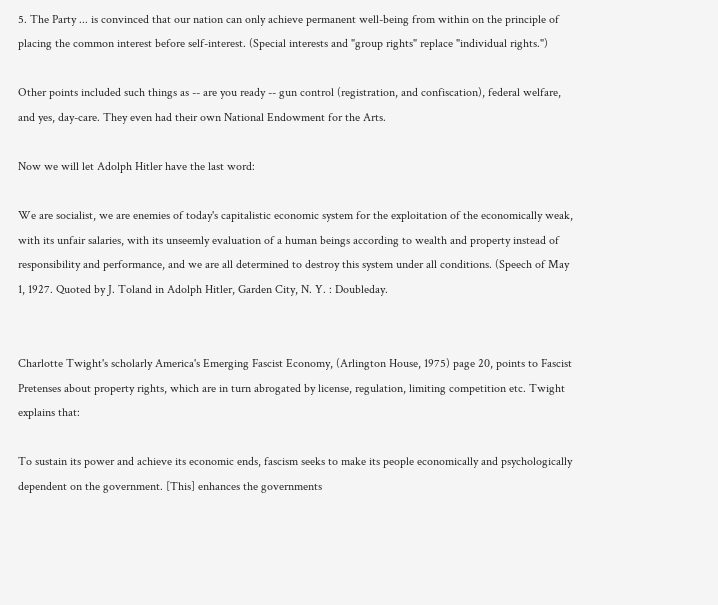5. The Party ... is convinced that our nation can only achieve permanent well-being from within on the principle of placing the common interest before self-interest. (Special interests and "group rights" replace "individual rights.")

Other points included such things as -- are you ready -- gun control (registration, and confiscation), federal welfare, and yes, day-care. They even had their own National Endowment for the Arts.

Now we will let Adolph Hitler have the last word:

We are socialist, we are enemies of today's capitalistic economic system for the exploitation of the economically weak, with its unfair salaries, with its unseemly evaluation of a human beings according to wealth and property instead of responsibility and performance, and we are all determined to destroy this system under all conditions. (Speech of May 1, 1927. Quoted by J. Toland in Adolph Hitler, Garden City, N. Y. : Doubleday.


Charlotte Twight's scholarly America's Emerging Fascist Economy, (Arlington House, 1975) page 20, points to Fascist Pretenses about property rights, which are in turn abrogated by license, regulation, limiting competition etc. Twight explains that:

To sustain its power and achieve its economic ends, fascism seeks to make its people economically and psychologically dependent on the government. [This] enhances the governments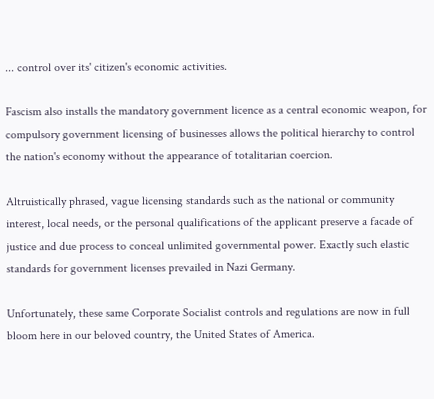... control over its' citizen's economic activities.

Fascism also installs the mandatory government licence as a central economic weapon, for compulsory government licensing of businesses allows the political hierarchy to control the nation's economy without the appearance of totalitarian coercion.

Altruistically phrased, vague licensing standards such as the national or community interest, local needs, or the personal qualifications of the applicant preserve a facade of justice and due process to conceal unlimited governmental power. Exactly such elastic standards for government licenses prevailed in Nazi Germany.

Unfortunately, these same Corporate Socialist controls and regulations are now in full bloom here in our beloved country, the United States of America.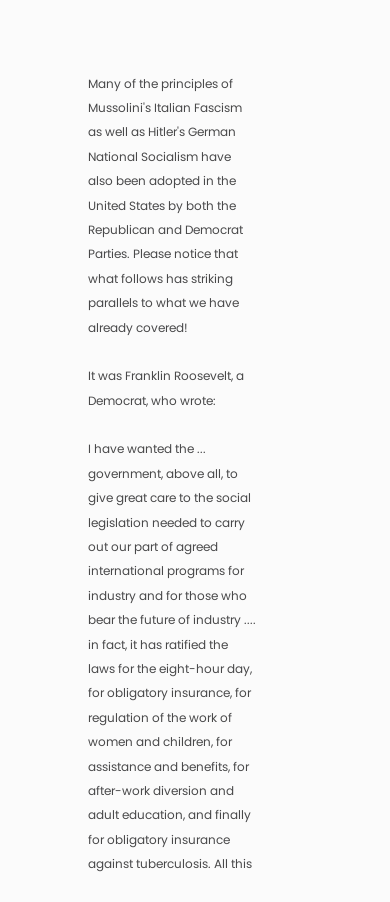Many of the principles of Mussolini's Italian Fascism as well as Hitler's German National Socialism have also been adopted in the United States by both the Republican and Democrat Parties. Please notice that what follows has striking parallels to what we have already covered!

It was Franklin Roosevelt, a Democrat, who wrote:

I have wanted the ... government, above all, to give great care to the social legislation needed to carry out our part of agreed international programs for industry and for those who bear the future of industry .... in fact, it has ratified the laws for the eight-hour day, for obligatory insurance, for regulation of the work of women and children, for assistance and benefits, for after-work diversion and adult education, and finally for obligatory insurance against tuberculosis. All this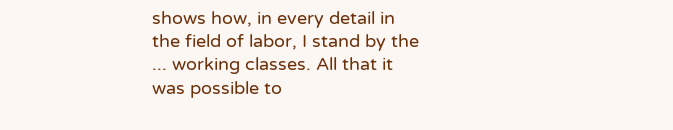shows how, in every detail in the field of labor, I stand by the ... working classes. All that it was possible to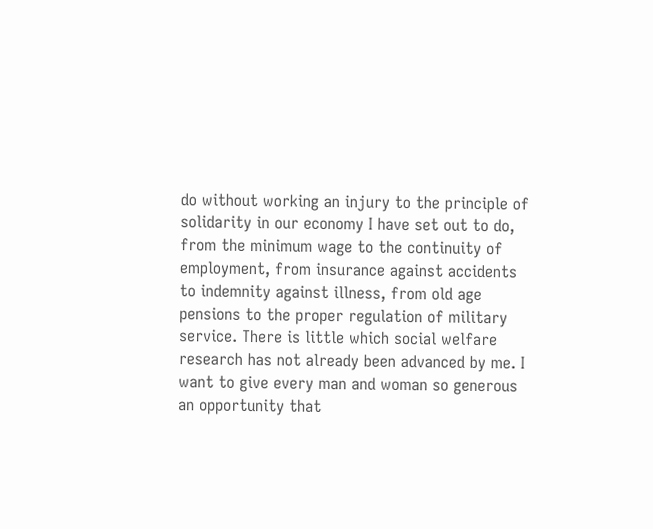do without working an injury to the principle of solidarity in our economy I have set out to do, from the minimum wage to the continuity of employment, from insurance against accidents to indemnity against illness, from old age pensions to the proper regulation of military service. There is little which social welfare research has not already been advanced by me. I want to give every man and woman so generous an opportunity that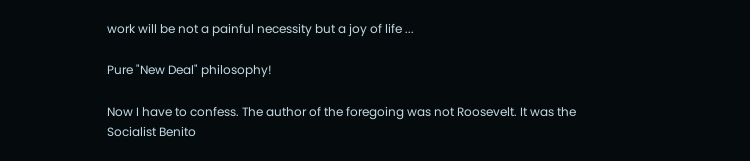work will be not a painful necessity but a joy of life ...

Pure "New Deal" philosophy!

Now I have to confess. The author of the foregoing was not Roosevelt. It was the Socialist Benito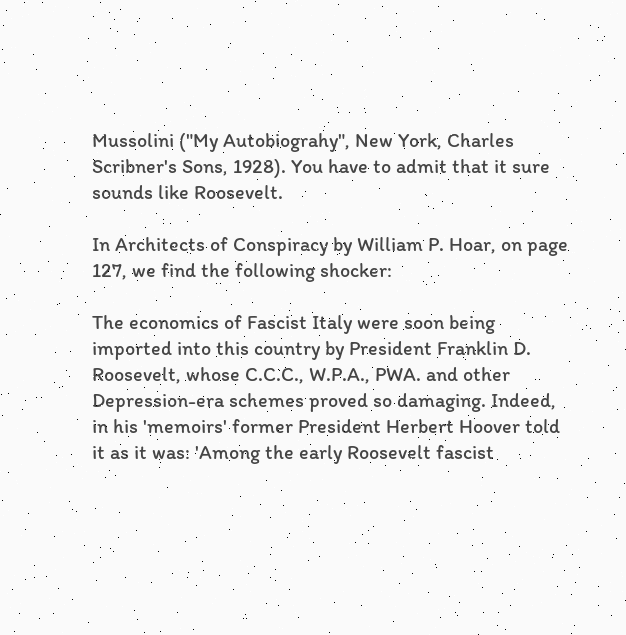Mussolini ("My Autobiograhy", New York, Charles Scribner's Sons, 1928). You have to admit that it sure sounds like Roosevelt.

In Architects of Conspiracy by William P. Hoar, on page 127, we find the following shocker:

The economics of Fascist Italy were soon being imported into this country by President Franklin D. Roosevelt, whose C.C.C., W.P.A., PWA. and other Depression-era schemes proved so damaging. Indeed, in his 'memoirs' former President Herbert Hoover told it as it was: 'Among the early Roosevelt fascist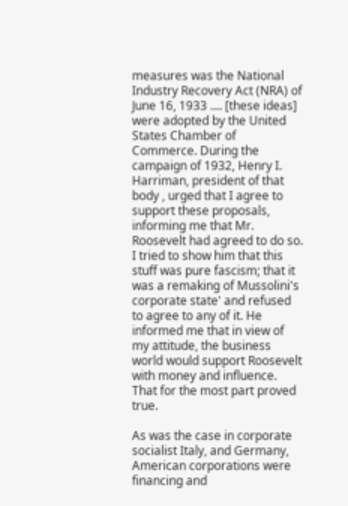measures was the National Industry Recovery Act (NRA) of June 16, 1933 .... [these ideas] were adopted by the United States Chamber of Commerce. During the campaign of 1932, Henry I. Harriman, president of that body , urged that I agree to support these proposals, informing me that Mr. Roosevelt had agreed to do so. I tried to show him that this stuff was pure fascism; that it was a remaking of Mussolini's corporate state' and refused to agree to any of it. He informed me that in view of my attitude, the business world would support Roosevelt with money and influence. That for the most part proved true.

As was the case in corporate socialist Italy, and Germany, American corporations were financing and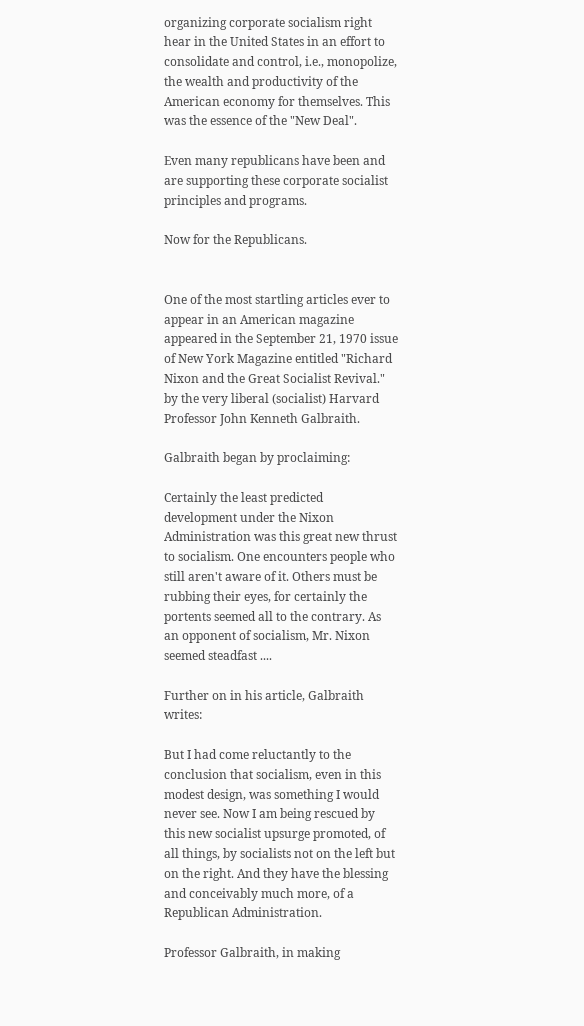organizing corporate socialism right hear in the United States in an effort to consolidate and control, i.e., monopolize, the wealth and productivity of the American economy for themselves. This was the essence of the "New Deal".

Even many republicans have been and are supporting these corporate socialist principles and programs.

Now for the Republicans.


One of the most startling articles ever to appear in an American magazine appeared in the September 21, 1970 issue of New York Magazine entitled "Richard Nixon and the Great Socialist Revival." by the very liberal (socialist) Harvard Professor John Kenneth Galbraith.

Galbraith began by proclaiming:

Certainly the least predicted development under the Nixon Administration was this great new thrust to socialism. One encounters people who still aren't aware of it. Others must be rubbing their eyes, for certainly the portents seemed all to the contrary. As an opponent of socialism, Mr. Nixon seemed steadfast ....

Further on in his article, Galbraith writes:

But I had come reluctantly to the conclusion that socialism, even in this modest design, was something I would never see. Now I am being rescued by this new socialist upsurge promoted, of all things, by socialists not on the left but on the right. And they have the blessing and conceivably much more, of a Republican Administration.

Professor Galbraith, in making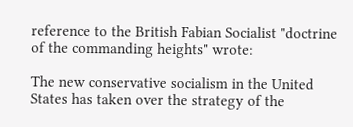reference to the British Fabian Socialist "doctrine of the commanding heights" wrote:

The new conservative socialism in the United States has taken over the strategy of the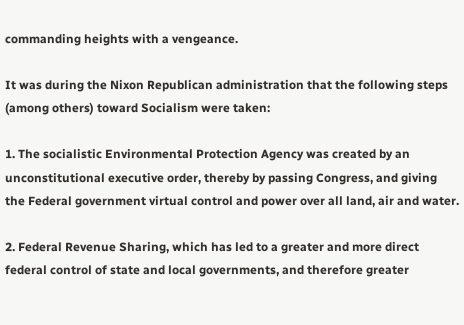commanding heights with a vengeance.

It was during the Nixon Republican administration that the following steps (among others) toward Socialism were taken:

1. The socialistic Environmental Protection Agency was created by an unconstitutional executive order, thereby by passing Congress, and giving the Federal government virtual control and power over all land, air and water.

2. Federal Revenue Sharing, which has led to a greater and more direct federal control of state and local governments, and therefore greater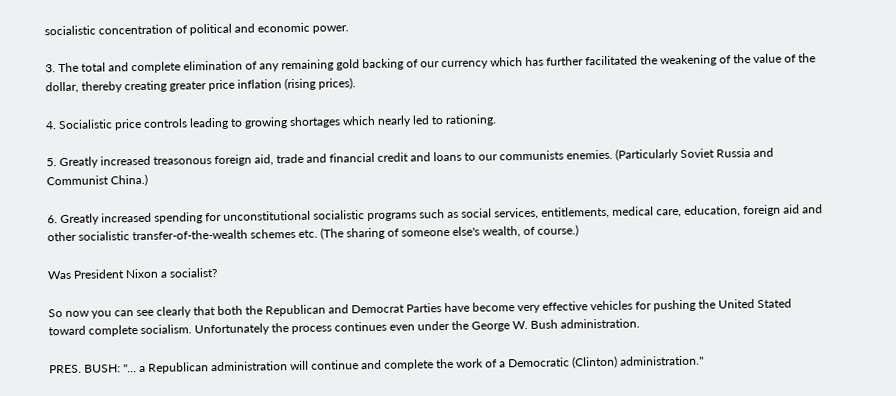socialistic concentration of political and economic power.

3. The total and complete elimination of any remaining gold backing of our currency which has further facilitated the weakening of the value of the dollar, thereby creating greater price inflation (rising prices).

4. Socialistic price controls leading to growing shortages which nearly led to rationing.

5. Greatly increased treasonous foreign aid, trade and financial credit and loans to our communists enemies. (Particularly Soviet Russia and Communist China.)

6. Greatly increased spending for unconstitutional socialistic programs such as social services, entitlements, medical care, education, foreign aid and other socialistic transfer-of-the-wealth schemes etc. (The sharing of someone else's wealth, of course.)

Was President Nixon a socialist?

So now you can see clearly that both the Republican and Democrat Parties have become very effective vehicles for pushing the United Stated toward complete socialism. Unfortunately the process continues even under the George W. Bush administration.

PRES. BUSH: "... a Republican administration will continue and complete the work of a Democratic (Clinton) administration."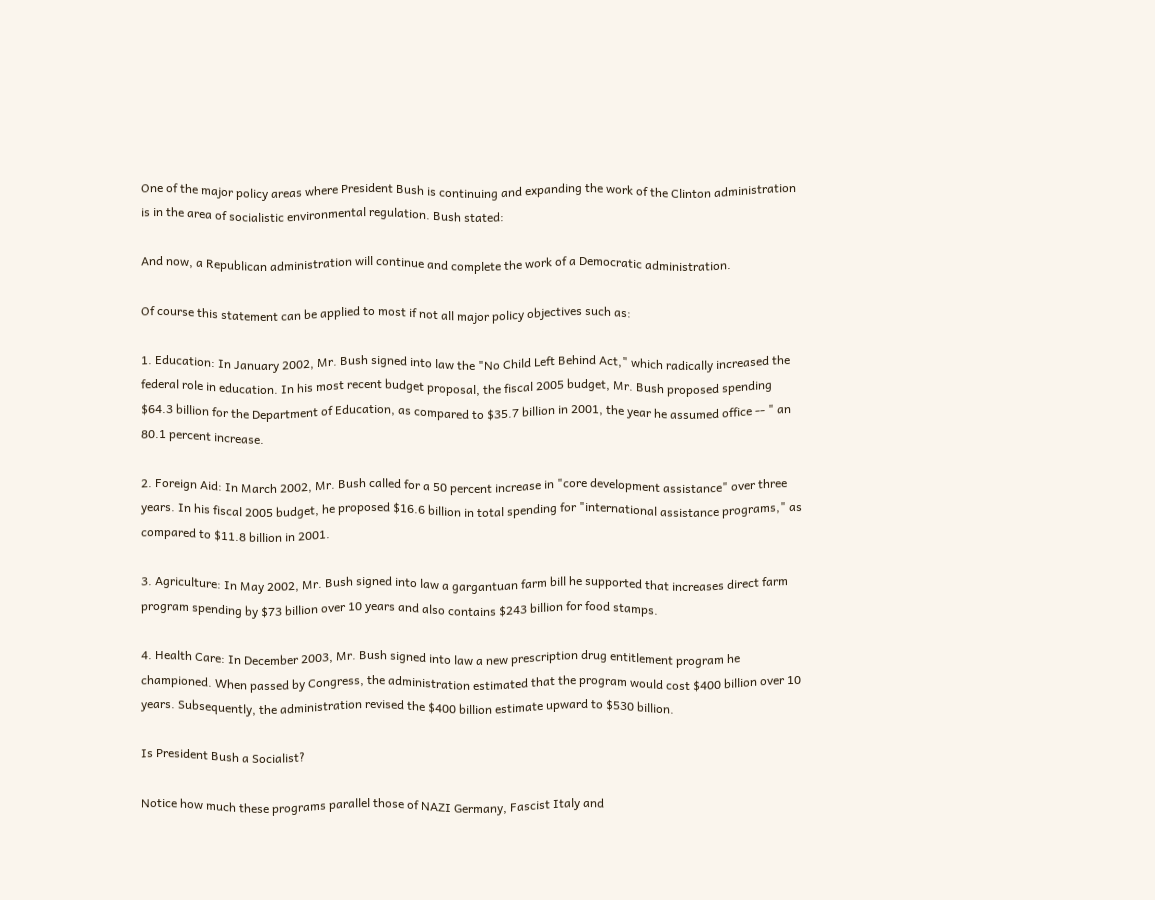One of the major policy areas where President Bush is continuing and expanding the work of the Clinton administration is in the area of socialistic environmental regulation. Bush stated:

And now, a Republican administration will continue and complete the work of a Democratic administration.

Of course this statement can be applied to most if not all major policy objectives such as:

1. Education: In January 2002, Mr. Bush signed into law the "No Child Left Behind Act," which radically increased the federal role in education. In his most recent budget proposal, the fiscal 2005 budget, Mr. Bush proposed spending $64.3 billion for the Department of Education, as compared to $35.7 billion in 2001, the year he assumed office -- " an 80.1 percent increase.

2. Foreign Aid: In March 2002, Mr. Bush called for a 50 percent increase in "core development assistance" over three years. In his fiscal 2005 budget, he proposed $16.6 billion in total spending for "international assistance programs," as compared to $11.8 billion in 2001.

3. Agriculture: In May 2002, Mr. Bush signed into law a gargantuan farm bill he supported that increases direct farm program spending by $73 billion over 10 years and also contains $243 billion for food stamps.

4. Health Care: In December 2003, Mr. Bush signed into law a new prescription drug entitlement program he championed. When passed by Congress, the administration estimated that the program would cost $400 billion over 10 years. Subsequently, the administration revised the $400 billion estimate upward to $530 billion.

Is President Bush a Socialist?

Notice how much these programs parallel those of NAZI Germany, Fascist Italy and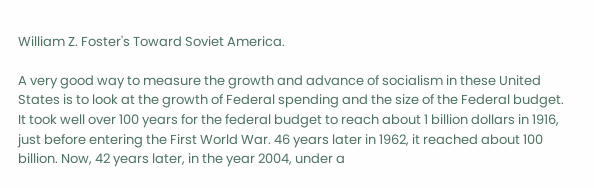William Z. Foster's Toward Soviet America.

A very good way to measure the growth and advance of socialism in these United States is to look at the growth of Federal spending and the size of the Federal budget. It took well over 100 years for the federal budget to reach about 1 billion dollars in 1916, just before entering the First World War. 46 years later in 1962, it reached about 100 billion. Now, 42 years later, in the year 2004, under a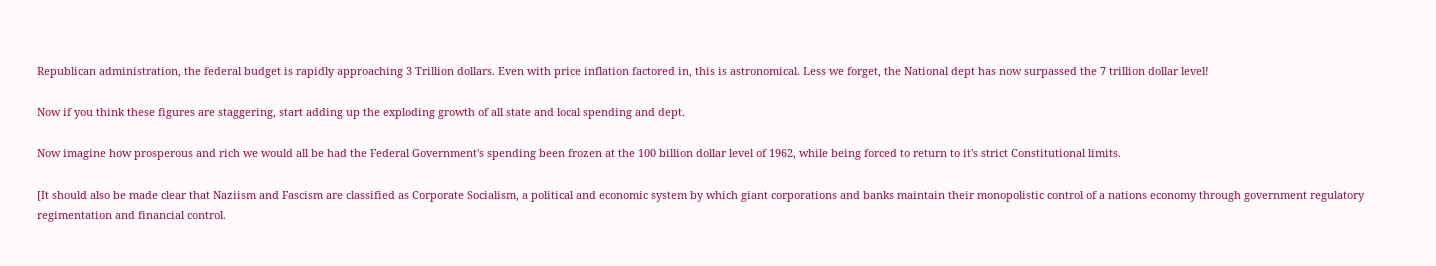Republican administration, the federal budget is rapidly approaching 3 Trillion dollars. Even with price inflation factored in, this is astronomical. Less we forget, the National dept has now surpassed the 7 trillion dollar level!

Now if you think these figures are staggering, start adding up the exploding growth of all state and local spending and dept.

Now imagine how prosperous and rich we would all be had the Federal Government's spending been frozen at the 100 billion dollar level of 1962, while being forced to return to it's strict Constitutional limits.

[It should also be made clear that Naziism and Fascism are classified as Corporate Socialism, a political and economic system by which giant corporations and banks maintain their monopolistic control of a nations economy through government regulatory regimentation and financial control.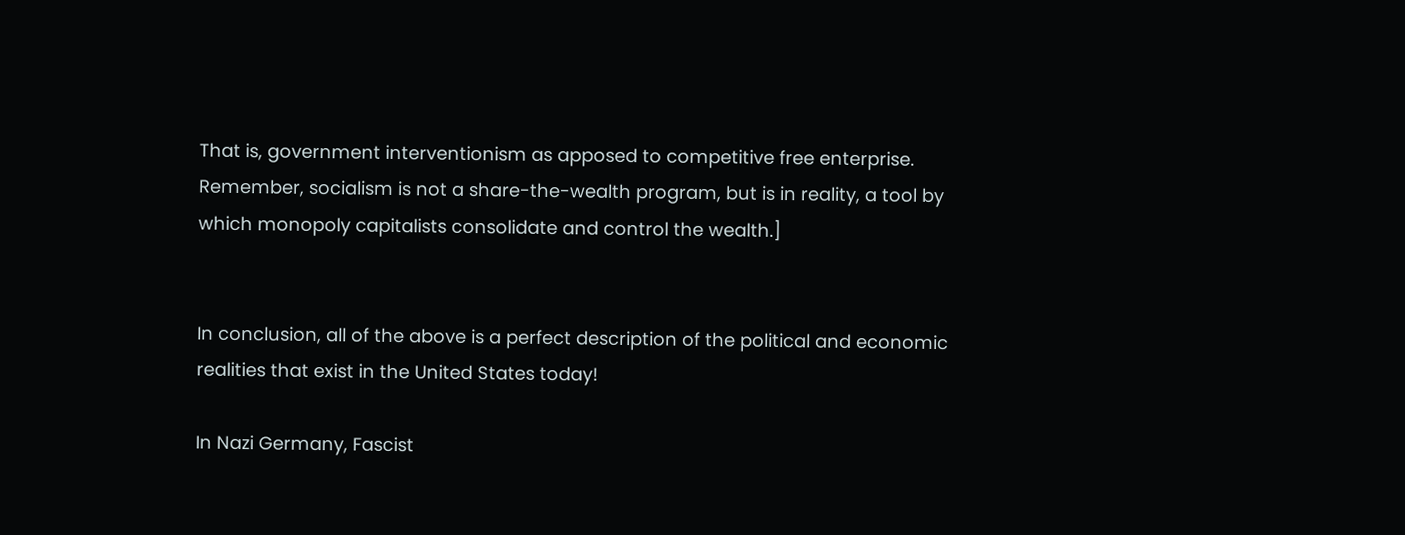That is, government interventionism as apposed to competitive free enterprise. Remember, socialism is not a share-the-wealth program, but is in reality, a tool by which monopoly capitalists consolidate and control the wealth.]


In conclusion, all of the above is a perfect description of the political and economic realities that exist in the United States today!

In Nazi Germany, Fascist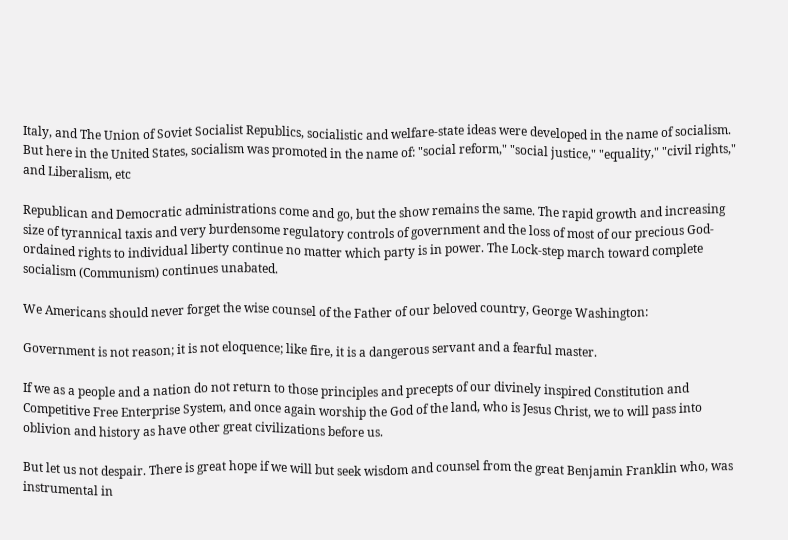Italy, and The Union of Soviet Socialist Republics, socialistic and welfare-state ideas were developed in the name of socialism. But here in the United States, socialism was promoted in the name of: "social reform," "social justice," "equality," "civil rights," and Liberalism, etc

Republican and Democratic administrations come and go, but the show remains the same. The rapid growth and increasing size of tyrannical taxis and very burdensome regulatory controls of government and the loss of most of our precious God-ordained rights to individual liberty continue no matter which party is in power. The Lock-step march toward complete socialism (Communism) continues unabated.

We Americans should never forget the wise counsel of the Father of our beloved country, George Washington:

Government is not reason; it is not eloquence; like fire, it is a dangerous servant and a fearful master.

If we as a people and a nation do not return to those principles and precepts of our divinely inspired Constitution and Competitive Free Enterprise System, and once again worship the God of the land, who is Jesus Christ, we to will pass into oblivion and history as have other great civilizations before us.

But let us not despair. There is great hope if we will but seek wisdom and counsel from the great Benjamin Franklin who, was instrumental in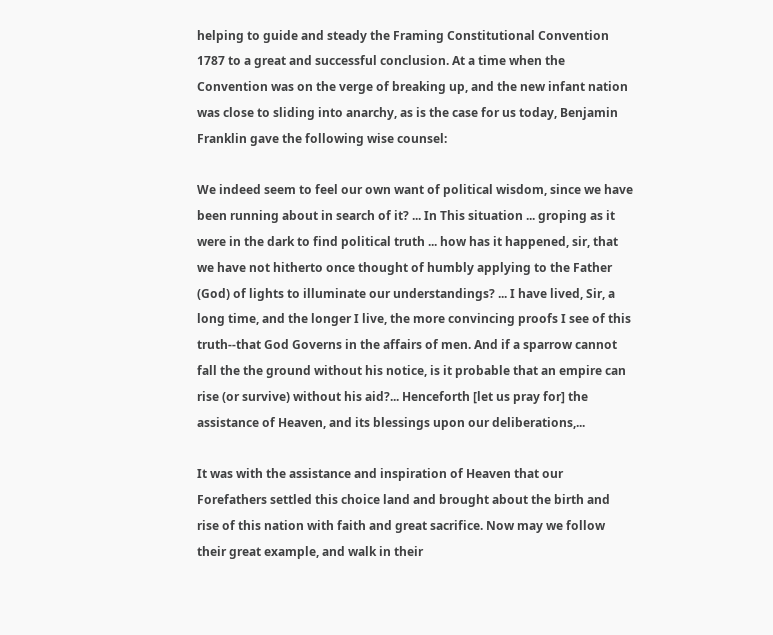helping to guide and steady the Framing Constitutional Convention 1787 to a great and successful conclusion. At a time when the Convention was on the verge of breaking up, and the new infant nation was close to sliding into anarchy, as is the case for us today, Benjamin Franklin gave the following wise counsel:

We indeed seem to feel our own want of political wisdom, since we have been running about in search of it? ... In This situation ... groping as it were in the dark to find political truth ... how has it happened, sir, that we have not hitherto once thought of humbly applying to the Father (God) of lights to illuminate our understandings? ... I have lived, Sir, a long time, and the longer I live, the more convincing proofs I see of this truth--that God Governs in the affairs of men. And if a sparrow cannot fall the the ground without his notice, is it probable that an empire can rise (or survive) without his aid?... Henceforth [let us pray for] the assistance of Heaven, and its blessings upon our deliberations,...

It was with the assistance and inspiration of Heaven that our Forefathers settled this choice land and brought about the birth and rise of this nation with faith and great sacrifice. Now may we follow their great example, and walk in their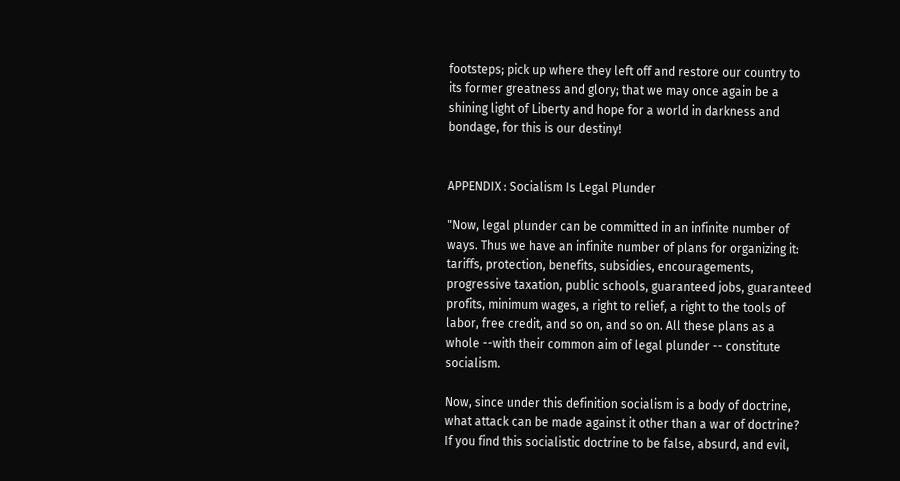footsteps; pick up where they left off and restore our country to its former greatness and glory; that we may once again be a shining light of Liberty and hope for a world in darkness and bondage, for this is our destiny!


APPENDIX : Socialism Is Legal Plunder

"Now, legal plunder can be committed in an infinite number of ways. Thus we have an infinite number of plans for organizing it: tariffs, protection, benefits, subsidies, encouragements, progressive taxation, public schools, guaranteed jobs, guaranteed profits, minimum wages, a right to relief, a right to the tools of labor, free credit, and so on, and so on. All these plans as a whole --with their common aim of legal plunder -- constitute socialism.

Now, since under this definition socialism is a body of doctrine, what attack can be made against it other than a war of doctrine? If you find this socialistic doctrine to be false, absurd, and evil,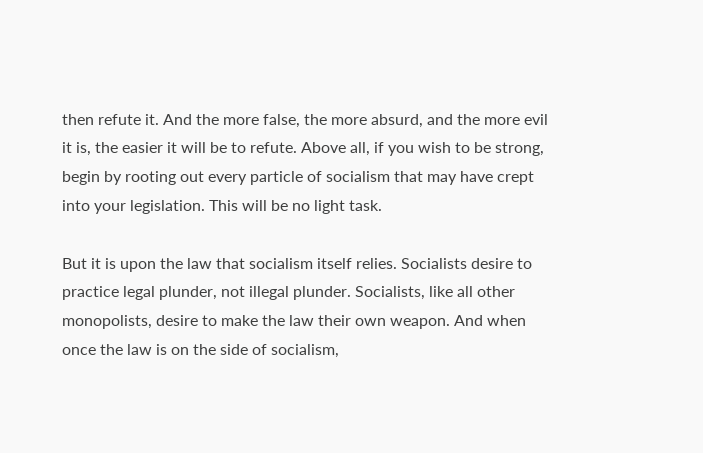then refute it. And the more false, the more absurd, and the more evil it is, the easier it will be to refute. Above all, if you wish to be strong, begin by rooting out every particle of socialism that may have crept into your legislation. This will be no light task.

But it is upon the law that socialism itself relies. Socialists desire to practice legal plunder, not illegal plunder. Socialists, like all other monopolists, desire to make the law their own weapon. And when once the law is on the side of socialism,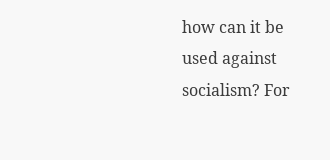how can it be used against socialism? For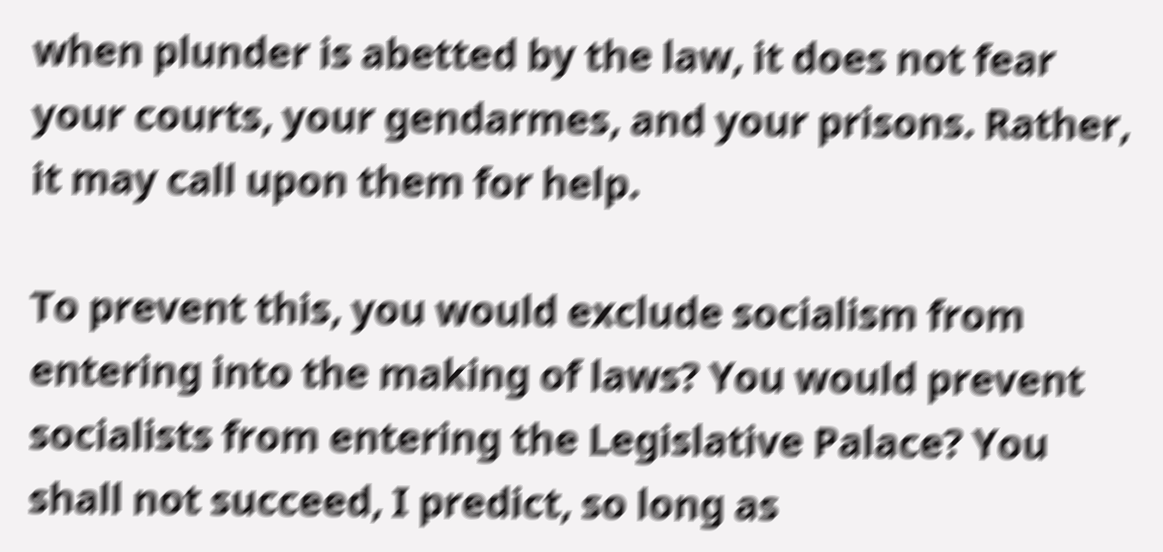when plunder is abetted by the law, it does not fear your courts, your gendarmes, and your prisons. Rather, it may call upon them for help.

To prevent this, you would exclude socialism from entering into the making of laws? You would prevent socialists from entering the Legislative Palace? You shall not succeed, I predict, so long as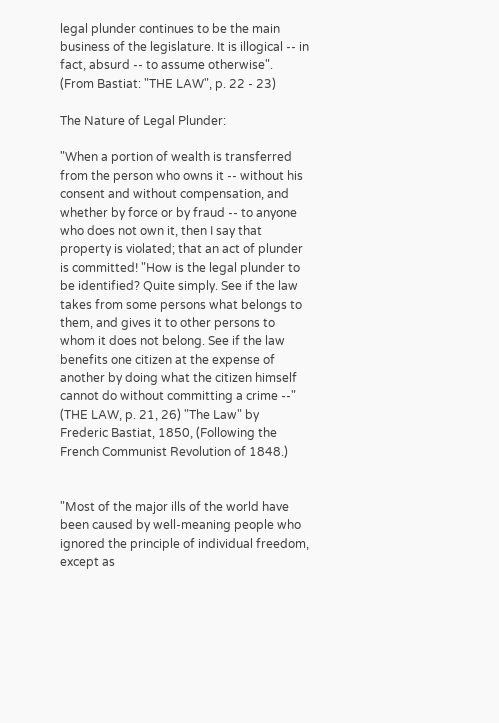legal plunder continues to be the main business of the legislature. It is illogical -- in fact, absurd -- to assume otherwise". (From Bastiat: "THE LAW", p. 22 - 23)

The Nature of Legal Plunder:

"When a portion of wealth is transferred from the person who owns it -- without his consent and without compensation, and whether by force or by fraud -- to anyone who does not own it, then I say that property is violated; that an act of plunder is committed! "How is the legal plunder to be identified? Quite simply. See if the law takes from some persons what belongs to them, and gives it to other persons to whom it does not belong. See if the law benefits one citizen at the expense of another by doing what the citizen himself cannot do without committing a crime --" (THE LAW, p. 21, 26) "The Law" by Frederic Bastiat, 1850, (Following the French Communist Revolution of 1848.)


"Most of the major ills of the world have been caused by well-meaning people who ignored the principle of individual freedom, except as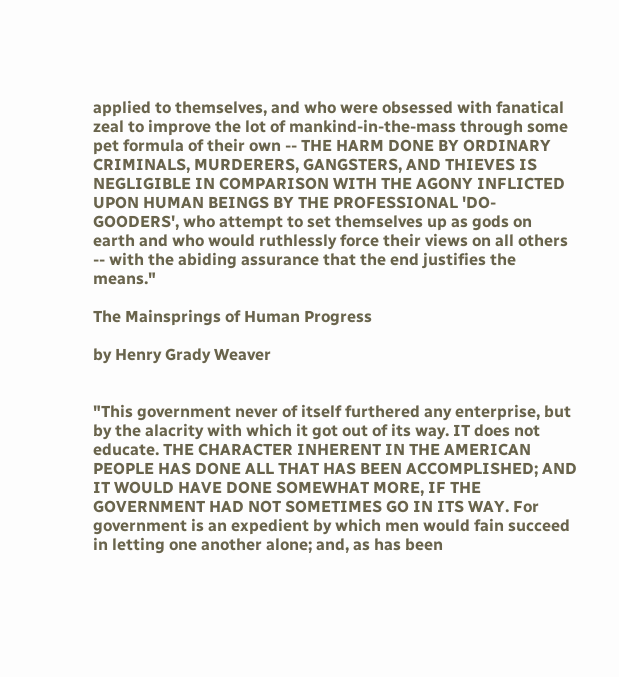applied to themselves, and who were obsessed with fanatical zeal to improve the lot of mankind-in-the-mass through some pet formula of their own -- THE HARM DONE BY ORDINARY CRIMINALS, MURDERERS, GANGSTERS, AND THIEVES IS NEGLIGIBLE IN COMPARISON WITH THE AGONY INFLICTED UPON HUMAN BEINGS BY THE PROFESSIONAL 'DO-GOODERS', who attempt to set themselves up as gods on earth and who would ruthlessly force their views on all others -- with the abiding assurance that the end justifies the means."

The Mainsprings of Human Progress

by Henry Grady Weaver


"This government never of itself furthered any enterprise, but by the alacrity with which it got out of its way. IT does not educate. THE CHARACTER INHERENT IN THE AMERICAN PEOPLE HAS DONE ALL THAT HAS BEEN ACCOMPLISHED; AND IT WOULD HAVE DONE SOMEWHAT MORE, IF THE GOVERNMENT HAD NOT SOMETIMES GO IN ITS WAY. For government is an expedient by which men would fain succeed in letting one another alone; and, as has been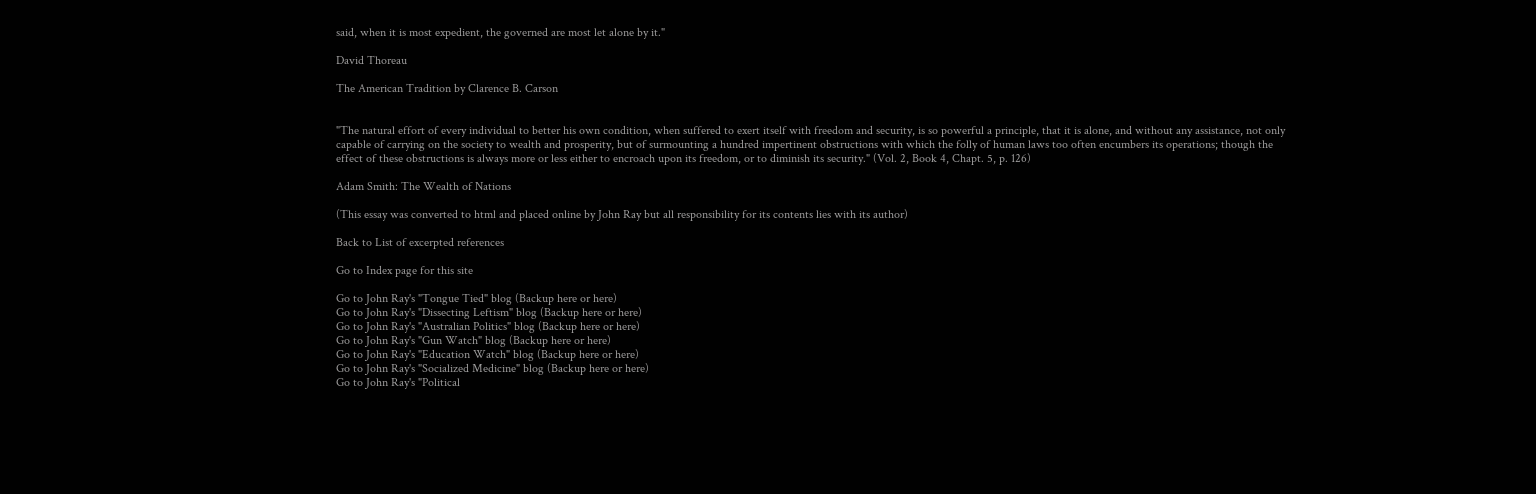said, when it is most expedient, the governed are most let alone by it."

David Thoreau

The American Tradition by Clarence B. Carson


"The natural effort of every individual to better his own condition, when suffered to exert itself with freedom and security, is so powerful a principle, that it is alone, and without any assistance, not only capable of carrying on the society to wealth and prosperity, but of surmounting a hundred impertinent obstructions with which the folly of human laws too often encumbers its operations; though the effect of these obstructions is always more or less either to encroach upon its freedom, or to diminish its security." (Vol. 2, Book 4, Chapt. 5, p. 126)

Adam Smith: The Wealth of Nations

(This essay was converted to html and placed online by John Ray but all responsibility for its contents lies with its author)

Back to List of excerpted references

Go to Index page for this site

Go to John Ray's "Tongue Tied" blog (Backup here or here)
Go to John Ray's "Dissecting Leftism" blog (Backup here or here)
Go to John Ray's "Australian Politics" blog (Backup here or here)
Go to John Ray's "Gun Watch" blog (Backup here or here)
Go to John Ray's "Education Watch" blog (Backup here or here)
Go to John Ray's "Socialized Medicine" blog (Backup here or here)
Go to John Ray's "Political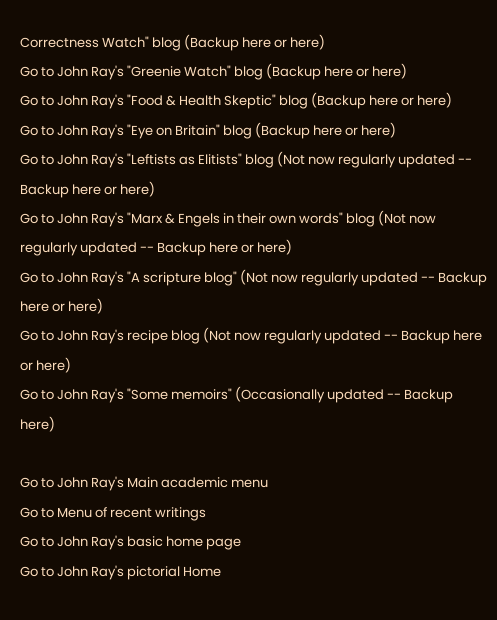Correctness Watch" blog (Backup here or here)
Go to John Ray's "Greenie Watch" blog (Backup here or here)
Go to John Ray's "Food & Health Skeptic" blog (Backup here or here)
Go to John Ray's "Eye on Britain" blog (Backup here or here)
Go to John Ray's "Leftists as Elitists" blog (Not now regularly updated -- Backup here or here)
Go to John Ray's "Marx & Engels in their own words" blog (Not now regularly updated -- Backup here or here)
Go to John Ray's "A scripture blog" (Not now regularly updated -- Backup here or here)
Go to John Ray's recipe blog (Not now regularly updated -- Backup here or here)
Go to John Ray's "Some memoirs" (Occasionally updated -- Backup here)

Go to John Ray's Main academic menu
Go to Menu of recent writings
Go to John Ray's basic home page
Go to John Ray's pictorial Home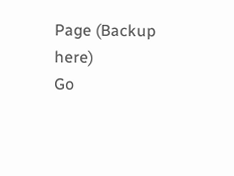Page (Backup here)
Go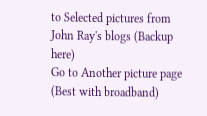to Selected pictures from John Ray's blogs (Backup here)
Go to Another picture page (Best with broadband)